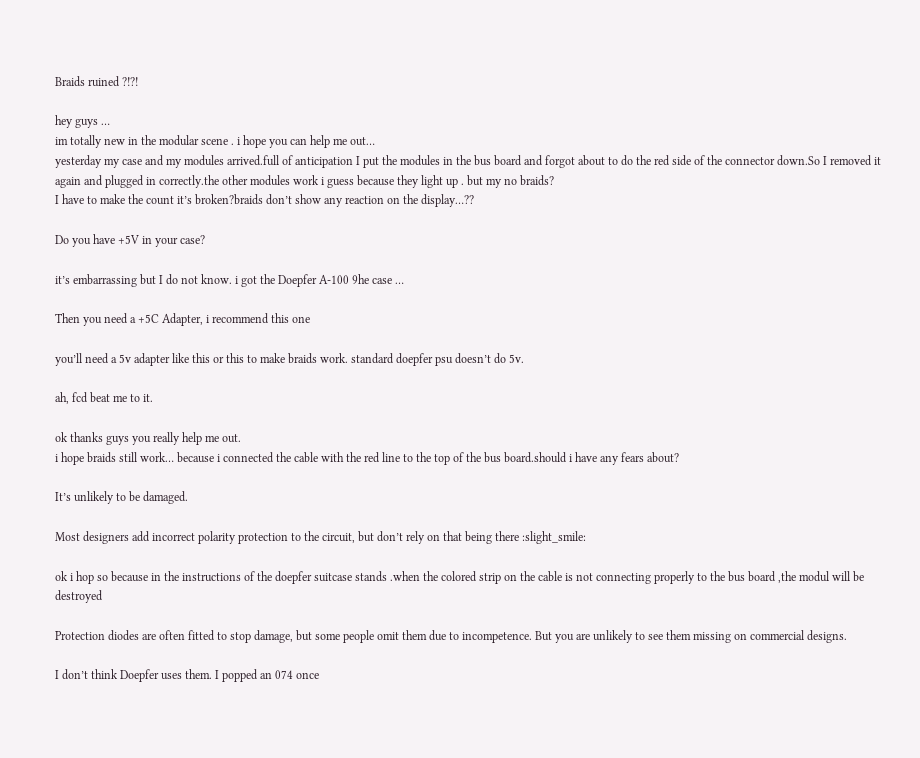Braids ruined ?!?!

hey guys …
im totally new in the modular scene . i hope you can help me out…
yesterday my case and my modules arrived.full of anticipation I put the modules in the bus board and forgot about to do the red side of the connector down.So I removed it again and plugged in correctly.the other modules work i guess because they light up . but my no braids?
I have to make the count it’s broken?braids don’t show any reaction on the display…??

Do you have +5V in your case?

it’s embarrassing but I do not know. i got the Doepfer A-100 9he case …

Then you need a +5C Adapter, i recommend this one

you’ll need a 5v adapter like this or this to make braids work. standard doepfer psu doesn’t do 5v.

ah, fcd beat me to it.

ok thanks guys you really help me out.
i hope braids still work… because i connected the cable with the red line to the top of the bus board.should i have any fears about?

It’s unlikely to be damaged.

Most designers add incorrect polarity protection to the circuit, but don’t rely on that being there :slight_smile:

ok i hop so because in the instructions of the doepfer suitcase stands .when the colored strip on the cable is not connecting properly to the bus board ,the modul will be destroyed

Protection diodes are often fitted to stop damage, but some people omit them due to incompetence. But you are unlikely to see them missing on commercial designs.

I don’t think Doepfer uses them. I popped an 074 once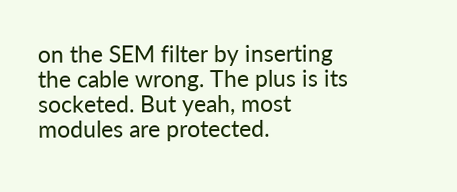on the SEM filter by inserting the cable wrong. The plus is its socketed. But yeah, most modules are protected.